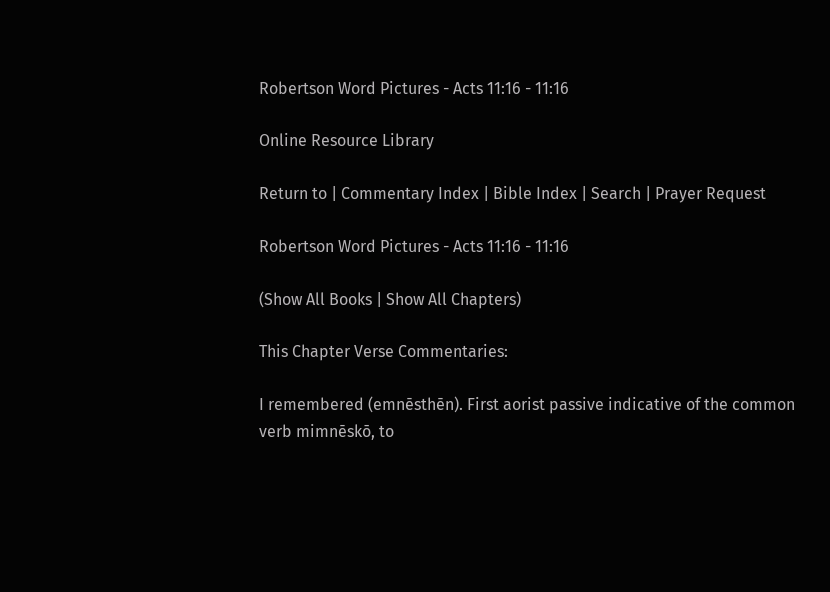Robertson Word Pictures - Acts 11:16 - 11:16

Online Resource Library

Return to | Commentary Index | Bible Index | Search | Prayer Request

Robertson Word Pictures - Acts 11:16 - 11:16

(Show All Books | Show All Chapters)

This Chapter Verse Commentaries:

I remembered (emnēsthēn). First aorist passive indicative of the common verb mimnēskō, to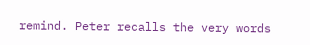remind. Peter recalls the very words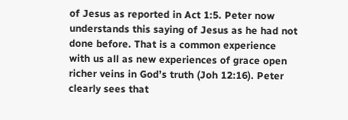of Jesus as reported in Act 1:5. Peter now understands this saying of Jesus as he had not done before. That is a common experience with us all as new experiences of grace open richer veins in God’s truth (Joh 12:16). Peter clearly sees that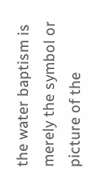the water baptism is merely the symbol or picture of the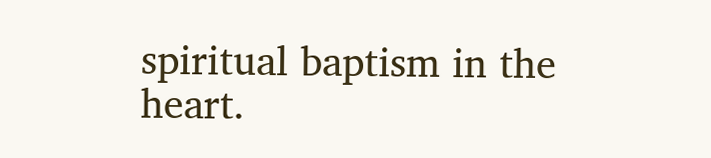spiritual baptism in the heart.